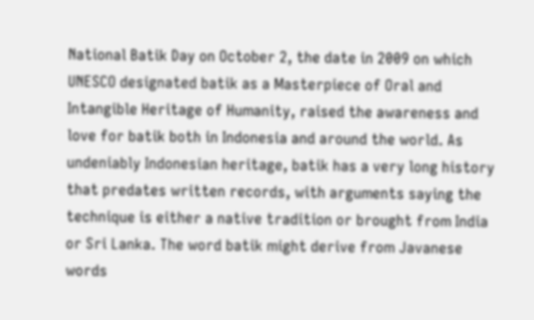National Batik Day on October 2, the date in 2009 on which UNESCO designated batik as a Masterpiece of Oral and Intangible Heritage of Humanity, raised the awareness and love for batik both in Indonesia and around the world. As undeniably Indonesian heritage, batik has a very long history that predates written records, with arguments saying the technique is either a native tradition or brought from India or Sri Lanka. The word batik might derive from Javanese words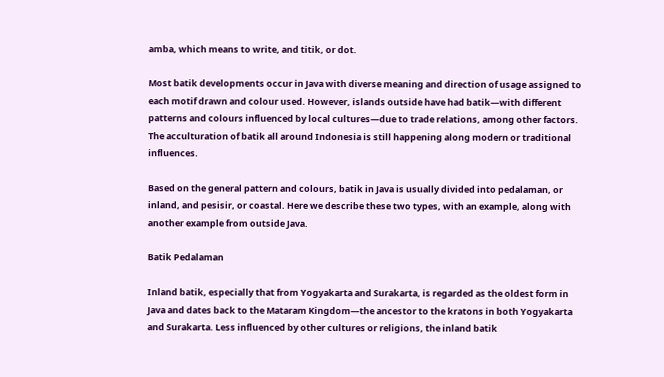amba, which means to write, and titik, or dot.

Most batik developments occur in Java with diverse meaning and direction of usage assigned to each motif drawn and colour used. However, islands outside have had batik—with different patterns and colours influenced by local cultures—due to trade relations, among other factors. The acculturation of batik all around Indonesia is still happening along modern or traditional influences.

Based on the general pattern and colours, batik in Java is usually divided into pedalaman, or inland, and pesisir, or coastal. Here we describe these two types, with an example, along with another example from outside Java.

Batik Pedalaman

Inland batik, especially that from Yogyakarta and Surakarta, is regarded as the oldest form in Java and dates back to the Mataram Kingdom—the ancestor to the kratons in both Yogyakarta and Surakarta. Less influenced by other cultures or religions, the inland batik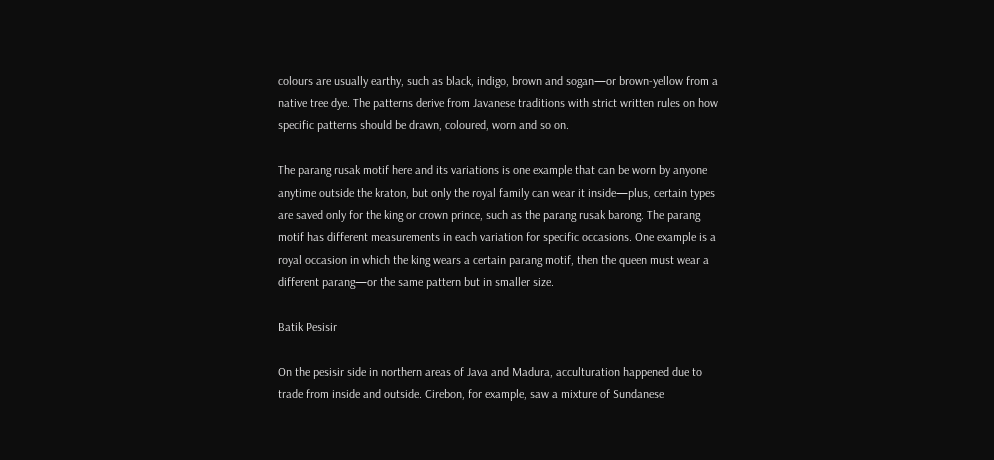colours are usually earthy, such as black, indigo, brown and sogan—or brown-yellow from a native tree dye. The patterns derive from Javanese traditions with strict written rules on how specific patterns should be drawn, coloured, worn and so on.

The parang rusak motif here and its variations is one example that can be worn by anyone anytime outside the kraton, but only the royal family can wear it inside—plus, certain types are saved only for the king or crown prince, such as the parang rusak barong. The parang motif has different measurements in each variation for specific occasions. One example is a royal occasion in which the king wears a certain parang motif, then the queen must wear a different parang—or the same pattern but in smaller size.

Batik Pesisir

On the pesisir side in northern areas of Java and Madura, acculturation happened due to trade from inside and outside. Cirebon, for example, saw a mixture of Sundanese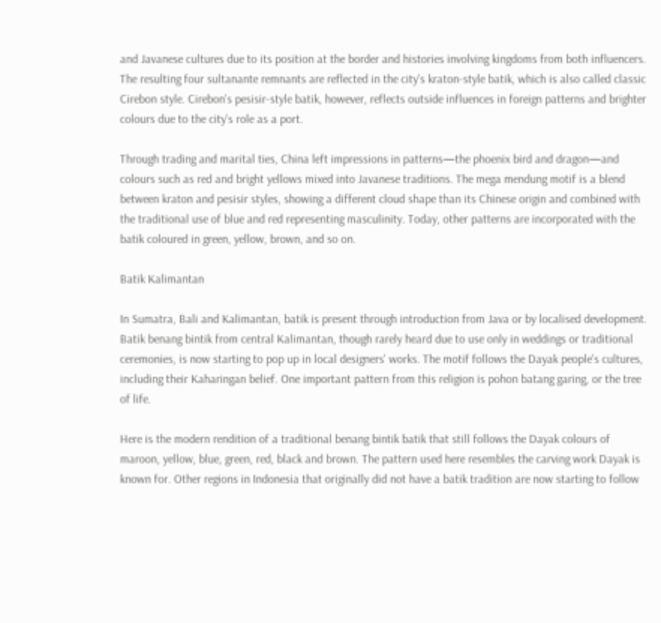and Javanese cultures due to its position at the border and histories involving kingdoms from both influencers. The resulting four sultanante remnants are reflected in the city's kraton-style batik, which is also called classic Cirebon style. Cirebon's pesisir-style batik, however, reflects outside influences in foreign patterns and brighter colours due to the city's role as a port.

Through trading and marital ties, China left impressions in patterns—the phoenix bird and dragon—and colours such as red and bright yellows mixed into Javanese traditions. The mega mendung motif is a blend between kraton and pesisir styles, showing a different cloud shape than its Chinese origin and combined with the traditional use of blue and red representing masculinity. Today, other patterns are incorporated with the batik coloured in green, yellow, brown, and so on.

Batik Kalimantan

In Sumatra, Bali and Kalimantan, batik is present through introduction from Java or by localised development. Batik benang bintik from central Kalimantan, though rarely heard due to use only in weddings or traditional ceremonies, is now starting to pop up in local designers' works. The motif follows the Dayak people's cultures, including their Kaharingan belief. One important pattern from this religion is pohon batang garing, or the tree of life.

Here is the modern rendition of a traditional benang bintik batik that still follows the Dayak colours of maroon, yellow, blue, green, red, black and brown. The pattern used here resembles the carving work Dayak is known for. Other regions in Indonesia that originally did not have a batik tradition are now starting to follow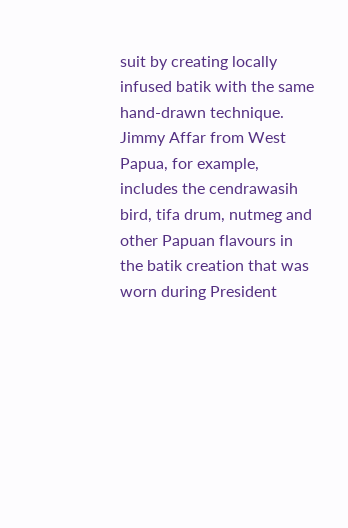suit by creating locally infused batik with the same hand-drawn technique. Jimmy Affar from West Papua, for example, includes the cendrawasih bird, tifa drum, nutmeg and other Papuan flavours in the batik creation that was worn during President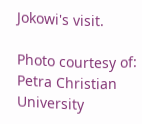Jokowi's visit.

Photo courtesy of: Petra Christian University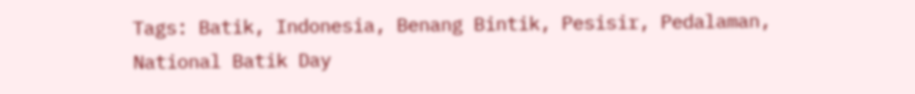Tags: Batik, Indonesia, Benang Bintik, Pesisir, Pedalaman, National Batik Day